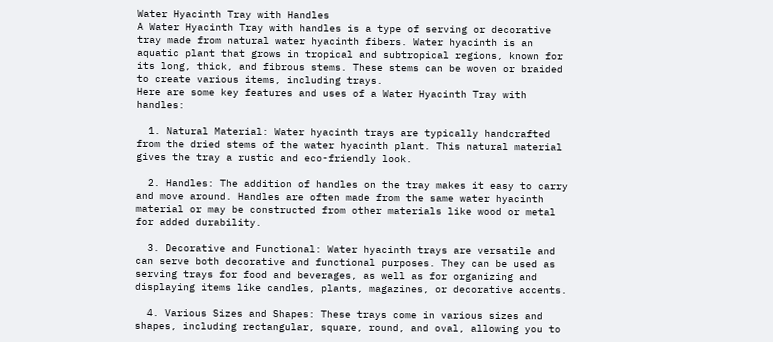Water Hyacinth Tray with Handles
A Water Hyacinth Tray with handles is a type of serving or decorative tray made from natural water hyacinth fibers. Water hyacinth is an aquatic plant that grows in tropical and subtropical regions, known for its long, thick, and fibrous stems. These stems can be woven or braided to create various items, including trays.
Here are some key features and uses of a Water Hyacinth Tray with handles:

  1. Natural Material: Water hyacinth trays are typically handcrafted from the dried stems of the water hyacinth plant. This natural material gives the tray a rustic and eco-friendly look.

  2. Handles: The addition of handles on the tray makes it easy to carry and move around. Handles are often made from the same water hyacinth material or may be constructed from other materials like wood or metal for added durability.

  3. Decorative and Functional: Water hyacinth trays are versatile and can serve both decorative and functional purposes. They can be used as serving trays for food and beverages, as well as for organizing and displaying items like candles, plants, magazines, or decorative accents.

  4. Various Sizes and Shapes: These trays come in various sizes and shapes, including rectangular, square, round, and oval, allowing you to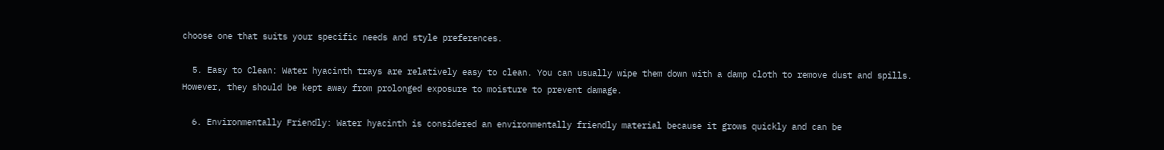choose one that suits your specific needs and style preferences.

  5. Easy to Clean: Water hyacinth trays are relatively easy to clean. You can usually wipe them down with a damp cloth to remove dust and spills. However, they should be kept away from prolonged exposure to moisture to prevent damage.

  6. Environmentally Friendly: Water hyacinth is considered an environmentally friendly material because it grows quickly and can be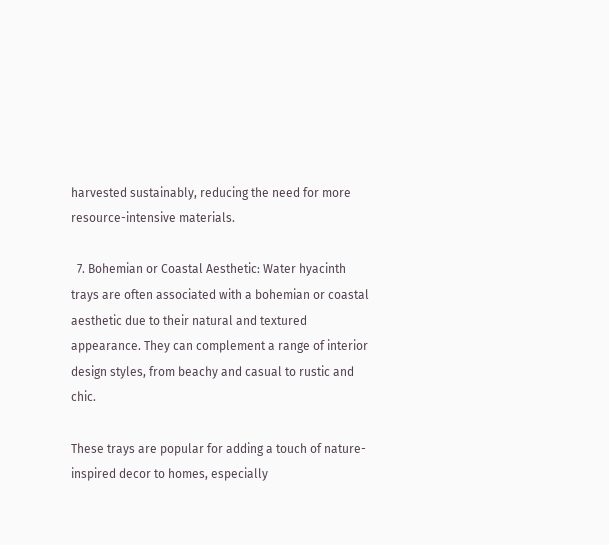harvested sustainably, reducing the need for more resource-intensive materials.

  7. Bohemian or Coastal Aesthetic: Water hyacinth trays are often associated with a bohemian or coastal aesthetic due to their natural and textured appearance. They can complement a range of interior design styles, from beachy and casual to rustic and chic.

These trays are popular for adding a touch of nature-inspired decor to homes, especially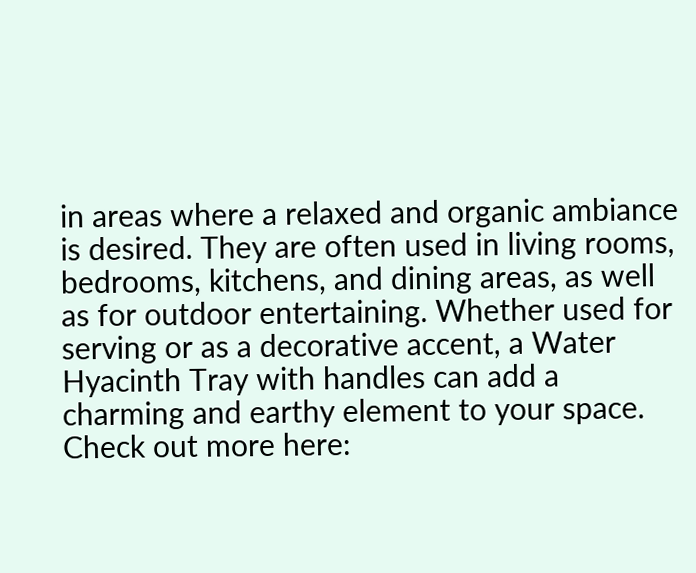in areas where a relaxed and organic ambiance is desired. They are often used in living rooms, bedrooms, kitchens, and dining areas, as well as for outdoor entertaining. Whether used for serving or as a decorative accent, a Water Hyacinth Tray with handles can add a charming and earthy element to your space.
Check out more here: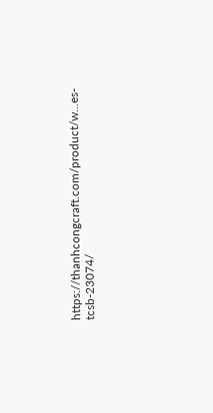https://thanhcongcraft.com/product/w...es-tcsb-23074/